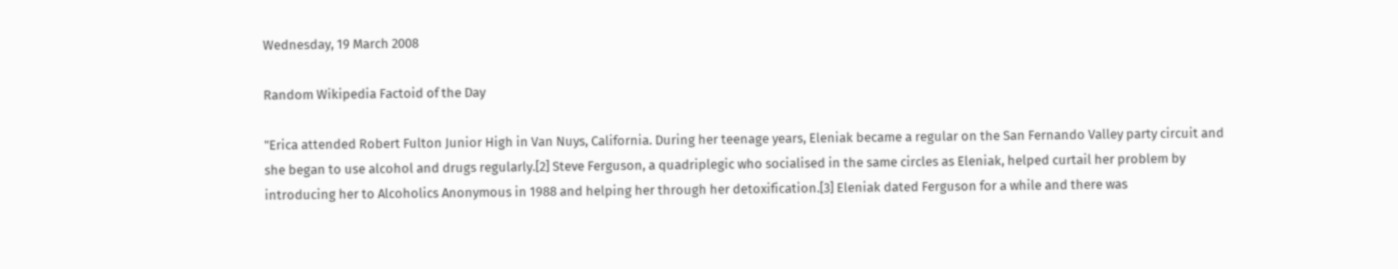Wednesday, 19 March 2008

Random Wikipedia Factoid of the Day

"Erica attended Robert Fulton Junior High in Van Nuys, California. During her teenage years, Eleniak became a regular on the San Fernando Valley party circuit and she began to use alcohol and drugs regularly.[2] Steve Ferguson, a quadriplegic who socialised in the same circles as Eleniak, helped curtail her problem by introducing her to Alcoholics Anonymous in 1988 and helping her through her detoxification.[3] Eleniak dated Ferguson for a while and there was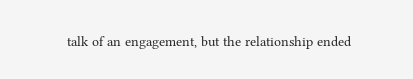talk of an engagement, but the relationship ended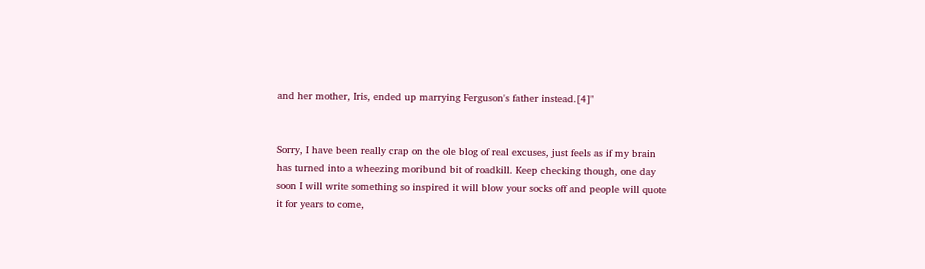and her mother, Iris, ended up marrying Ferguson's father instead.[4]"


Sorry, I have been really crap on the ole blog of real excuses, just feels as if my brain has turned into a wheezing moribund bit of roadkill. Keep checking though, one day soon I will write something so inspired it will blow your socks off and people will quote it for years to come,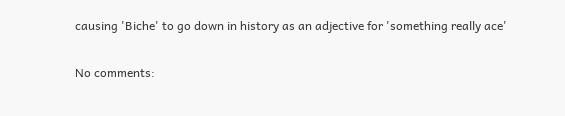causing 'Biche' to go down in history as an adjective for 'something really ace'

No comments: